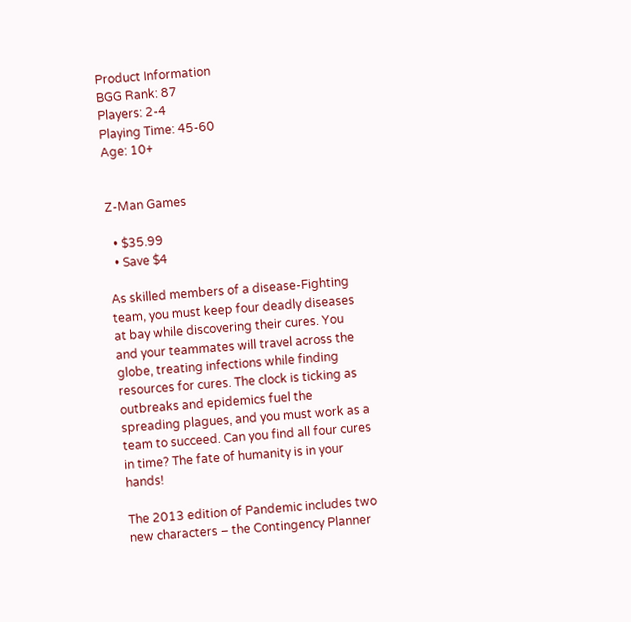Product Information
BGG Rank: 87
Players: 2-4
Playing Time: 45-60
Age: 10+


Z-Man Games

  • $35.99
  • Save $4

As skilled members of a disease-Fighting team, you must keep four deadly diseases at bay while discovering their cures. You and your teammates will travel across the globe, treating infections while finding resources for cures. The clock is ticking as outbreaks and epidemics fuel the spreading plagues, and you must work as a team to succeed. Can you find all four cures in time? The fate of humanity is in your hands!

The 2013 edition of Pandemic includes two new characters – the Contingency Planner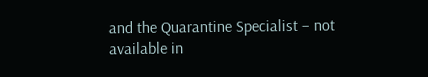and the Quarantine Specialist – not available in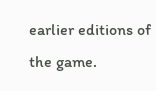earlier editions of the game.